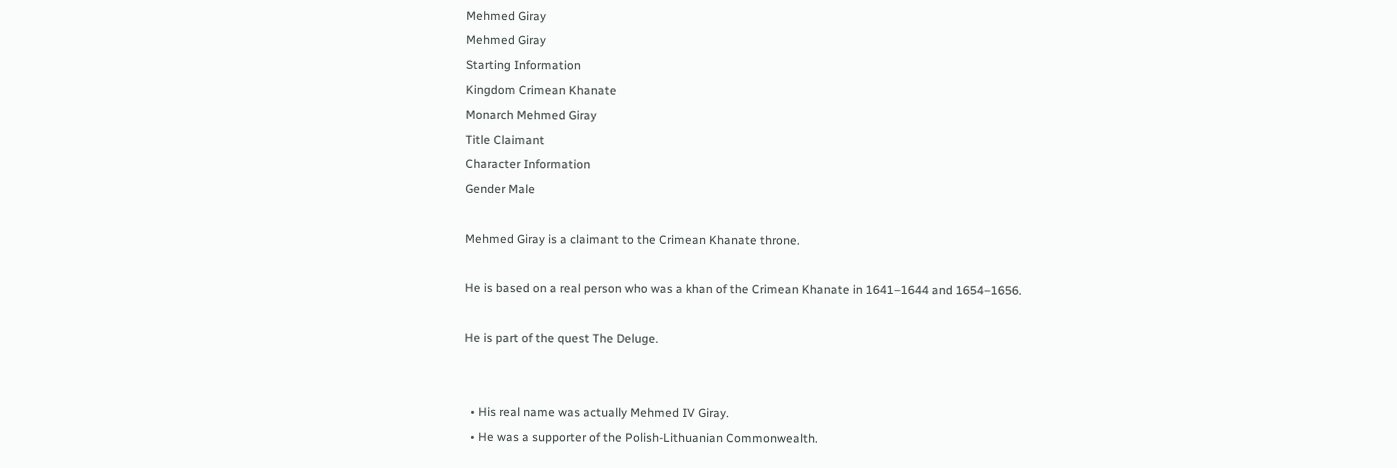Mehmed Giray
Mehmed Giray
Starting Information
Kingdom Crimean Khanate
Monarch Mehmed Giray
Title Claimant
Character Information
Gender Male

Mehmed Giray is a claimant to the Crimean Khanate throne.

He is based on a real person who was a khan of the Crimean Khanate in 1641–1644 and 1654–1656.

He is part of the quest The Deluge.


  • His real name was actually Mehmed IV Giray.
  • He was a supporter of the Polish-Lithuanian Commonwealth.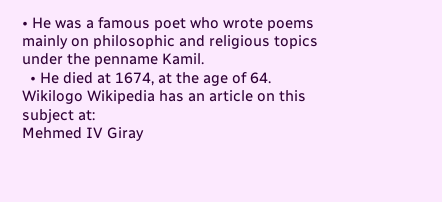• He was a famous poet who wrote poems mainly on philosophic and religious topics under the penname Kamil.
  • He died at 1674, at the age of 64.
Wikilogo Wikipedia has an article on this subject at:
Mehmed IV Giray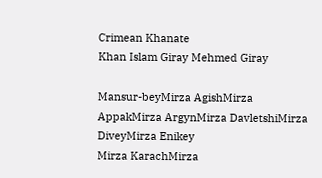Crimean Khanate
Khan Islam Giray Mehmed Giray

Mansur-beyMirza AgishMirza AppakMirza ArgynMirza DavletshiMirza DiveyMirza Enikey
Mirza KarachMirza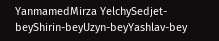YanmamedMirza YelchySedjet-beyShirin-beyUzyn-beyYashlav-bey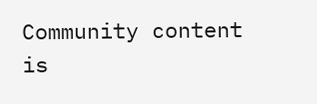Community content is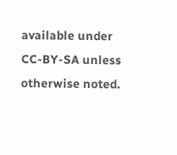available under CC-BY-SA unless otherwise noted.